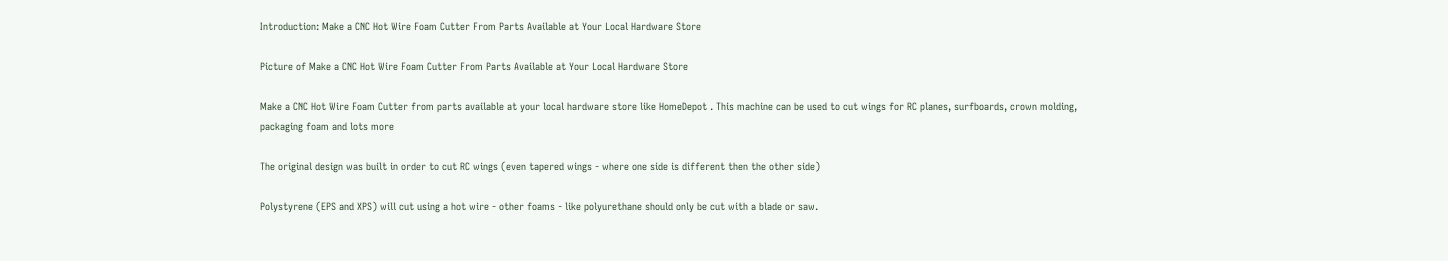Introduction: Make a CNC Hot Wire Foam Cutter From Parts Available at Your Local Hardware Store

Picture of Make a CNC Hot Wire Foam Cutter From Parts Available at Your Local Hardware Store

Make a CNC Hot Wire Foam Cutter from parts available at your local hardware store like HomeDepot . This machine can be used to cut wings for RC planes, surfboards, crown molding, packaging foam and lots more

The original design was built in order to cut RC wings (even tapered wings - where one side is different then the other side)

Polystyrene (EPS and XPS) will cut using a hot wire - other foams - like polyurethane should only be cut with a blade or saw.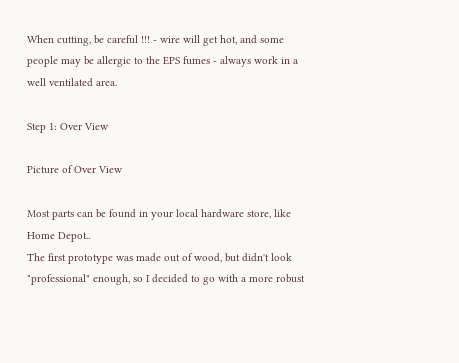When cutting, be careful !!! - wire will get hot, and some people may be allergic to the EPS fumes - always work in a well ventilated area.

Step 1: Over View

Picture of Over View

Most parts can be found in your local hardware store, like Home Depot..
The first prototype was made out of wood, but didn't look "professional" enough, so I decided to go with a more robust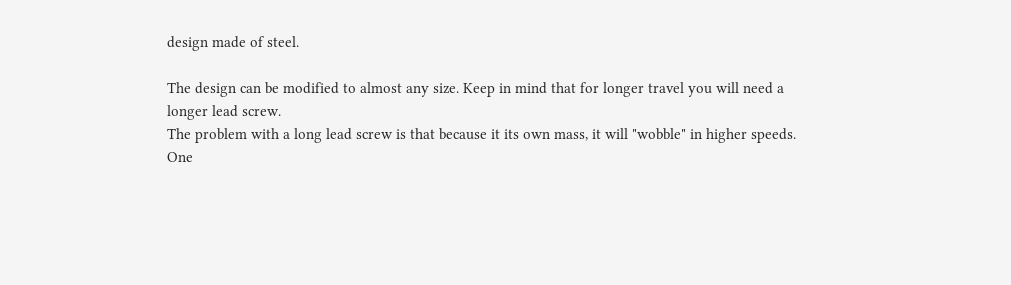design made of steel.

The design can be modified to almost any size. Keep in mind that for longer travel you will need a longer lead screw.
The problem with a long lead screw is that because it its own mass, it will "wobble" in higher speeds.
One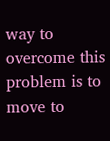way to overcome this problem is to move to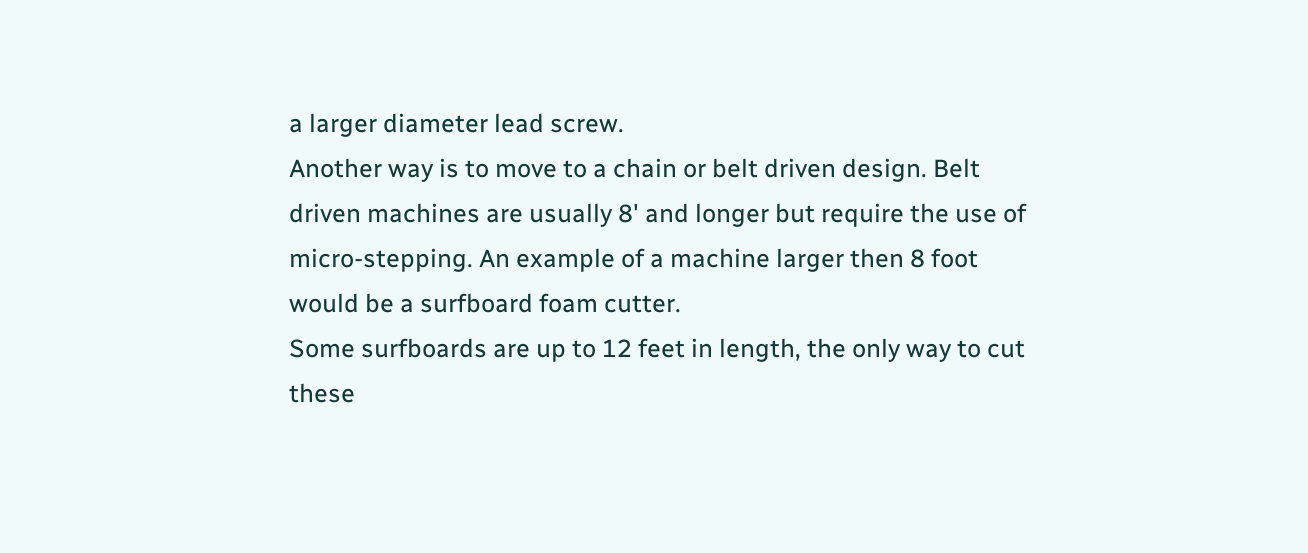a larger diameter lead screw.
Another way is to move to a chain or belt driven design. Belt driven machines are usually 8' and longer but require the use of micro-stepping. An example of a machine larger then 8 foot would be a surfboard foam cutter.
Some surfboards are up to 12 feet in length, the only way to cut these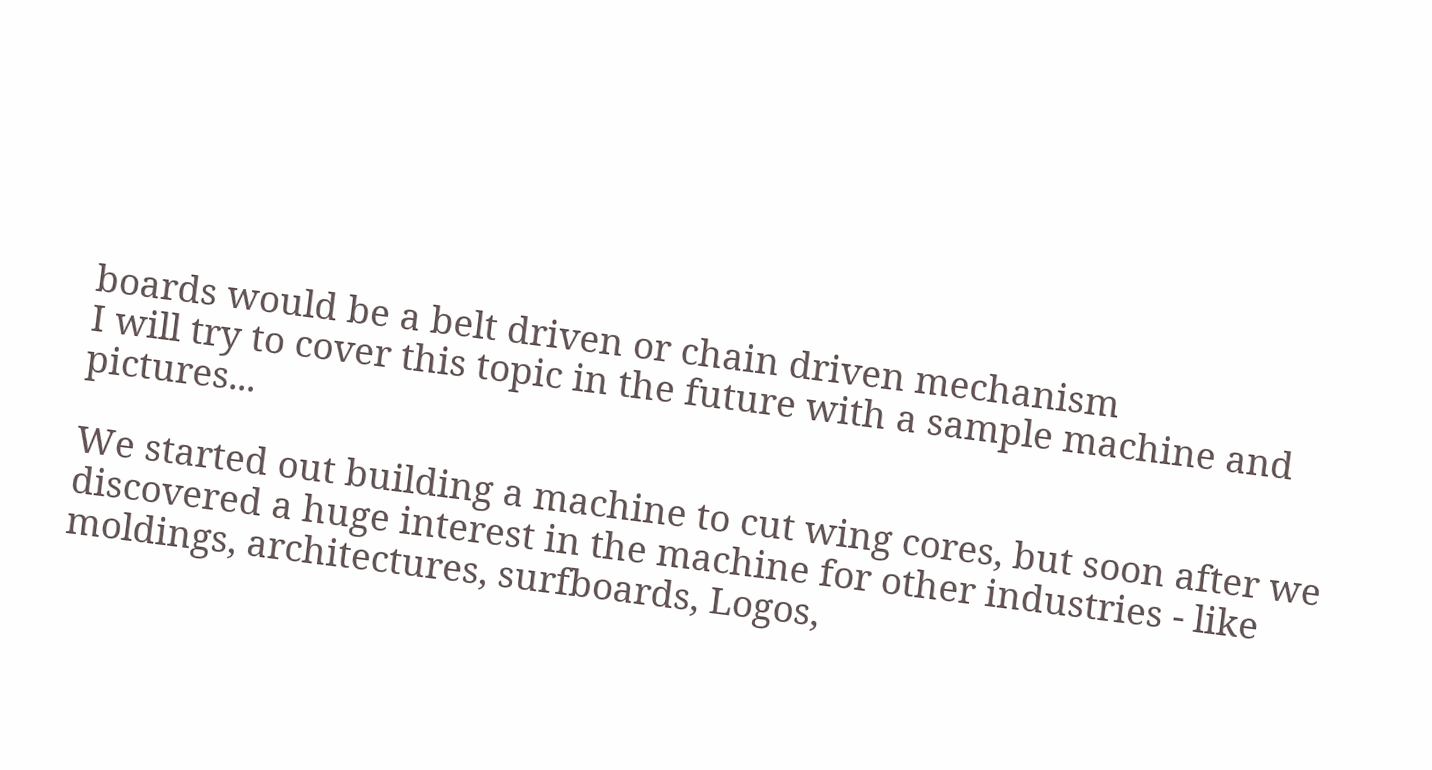boards would be a belt driven or chain driven mechanism
I will try to cover this topic in the future with a sample machine and pictures...

We started out building a machine to cut wing cores, but soon after we discovered a huge interest in the machine for other industries - like moldings, architectures, surfboards, Logos,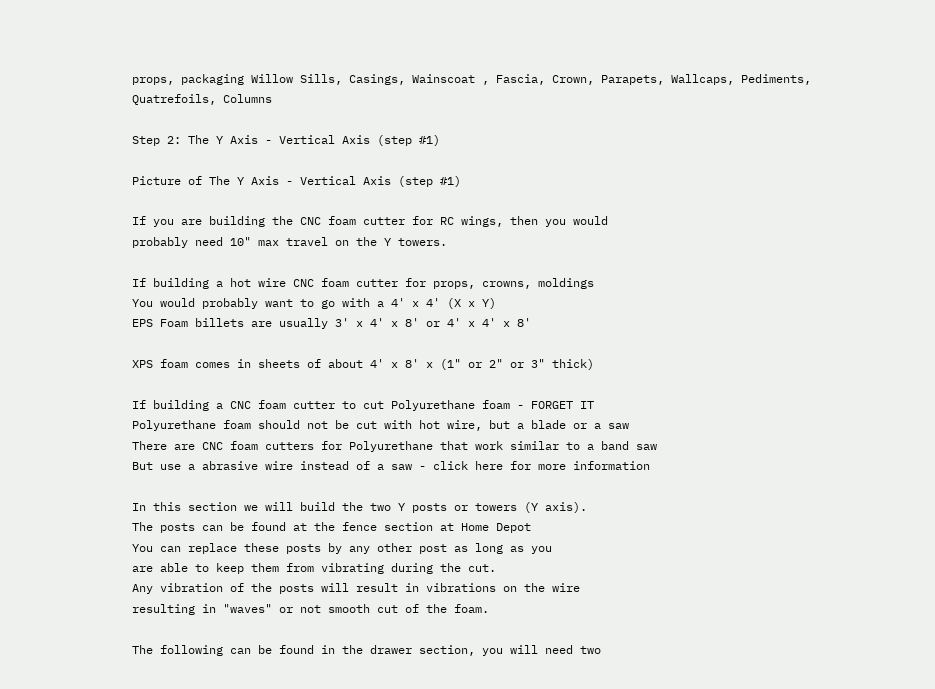props, packaging Willow Sills, Casings, Wainscoat , Fascia, Crown, Parapets, Wallcaps, Pediments, Quatrefoils, Columns

Step 2: The Y Axis - Vertical Axis (step #1)

Picture of The Y Axis - Vertical Axis (step #1)

If you are building the CNC foam cutter for RC wings, then you would
probably need 10" max travel on the Y towers.

If building a hot wire CNC foam cutter for props, crowns, moldings
You would probably want to go with a 4' x 4' (X x Y)
EPS Foam billets are usually 3' x 4' x 8' or 4' x 4' x 8'

XPS foam comes in sheets of about 4' x 8' x (1" or 2" or 3" thick)

If building a CNC foam cutter to cut Polyurethane foam - FORGET IT
Polyurethane foam should not be cut with hot wire, but a blade or a saw
There are CNC foam cutters for Polyurethane that work similar to a band saw
But use a abrasive wire instead of a saw - click here for more information

In this section we will build the two Y posts or towers (Y axis).
The posts can be found at the fence section at Home Depot
You can replace these posts by any other post as long as you
are able to keep them from vibrating during the cut.
Any vibration of the posts will result in vibrations on the wire
resulting in "waves" or not smooth cut of the foam.

The following can be found in the drawer section, you will need two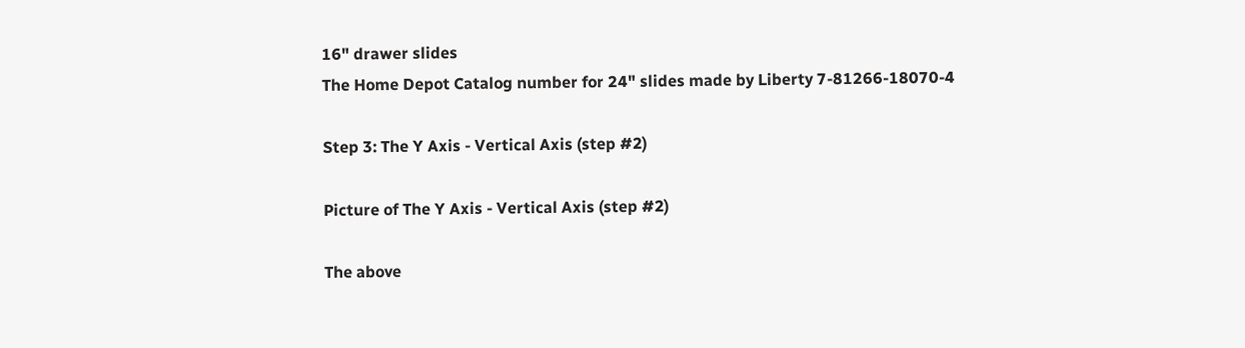16" drawer slides
The Home Depot Catalog number for 24" slides made by Liberty 7-81266-18070-4

Step 3: The Y Axis - Vertical Axis (step #2)

Picture of The Y Axis - Vertical Axis (step #2)

The above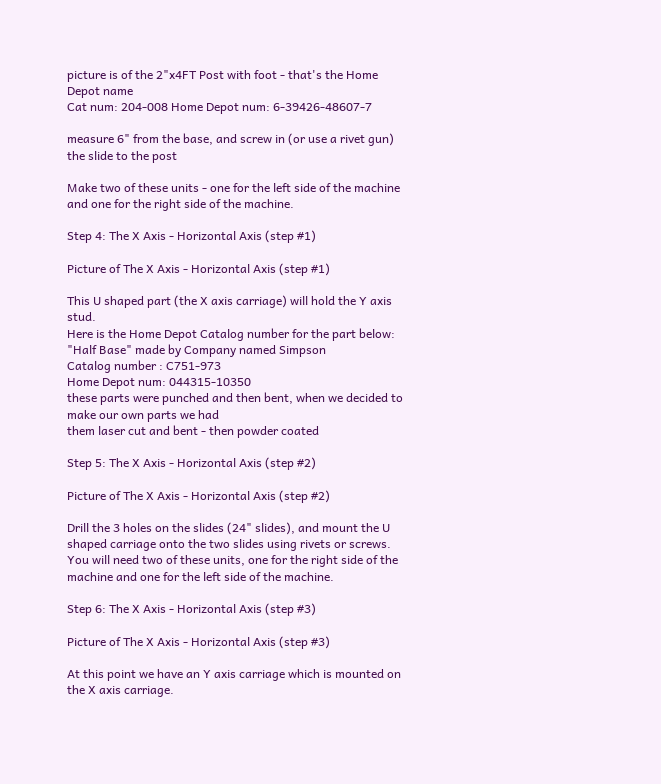picture is of the 2"x4FT Post with foot - that's the Home Depot name
Cat num: 204-008 Home Depot num: 6-39426-48607-7

measure 6" from the base, and screw in (or use a rivet gun) the slide to the post

Make two of these units - one for the left side of the machine and one for the right side of the machine.

Step 4: The X Axis - Horizontal Axis (step #1)

Picture of The X Axis - Horizontal Axis (step #1)

This U shaped part (the X axis carriage) will hold the Y axis stud.
Here is the Home Depot Catalog number for the part below:
"Half Base" made by Company named Simpson
Catalog number : C751-973
Home Depot num: 044315-10350
these parts were punched and then bent, when we decided to make our own parts we had
them laser cut and bent - then powder coated

Step 5: The X Axis - Horizontal Axis (step #2)

Picture of The X Axis - Horizontal Axis (step #2)

Drill the 3 holes on the slides (24" slides), and mount the U shaped carriage onto the two slides using rivets or screws.
You will need two of these units, one for the right side of the machine and one for the left side of the machine.

Step 6: The X Axis - Horizontal Axis (step #3)

Picture of The X Axis - Horizontal Axis (step #3)

At this point we have an Y axis carriage which is mounted on the X axis carriage.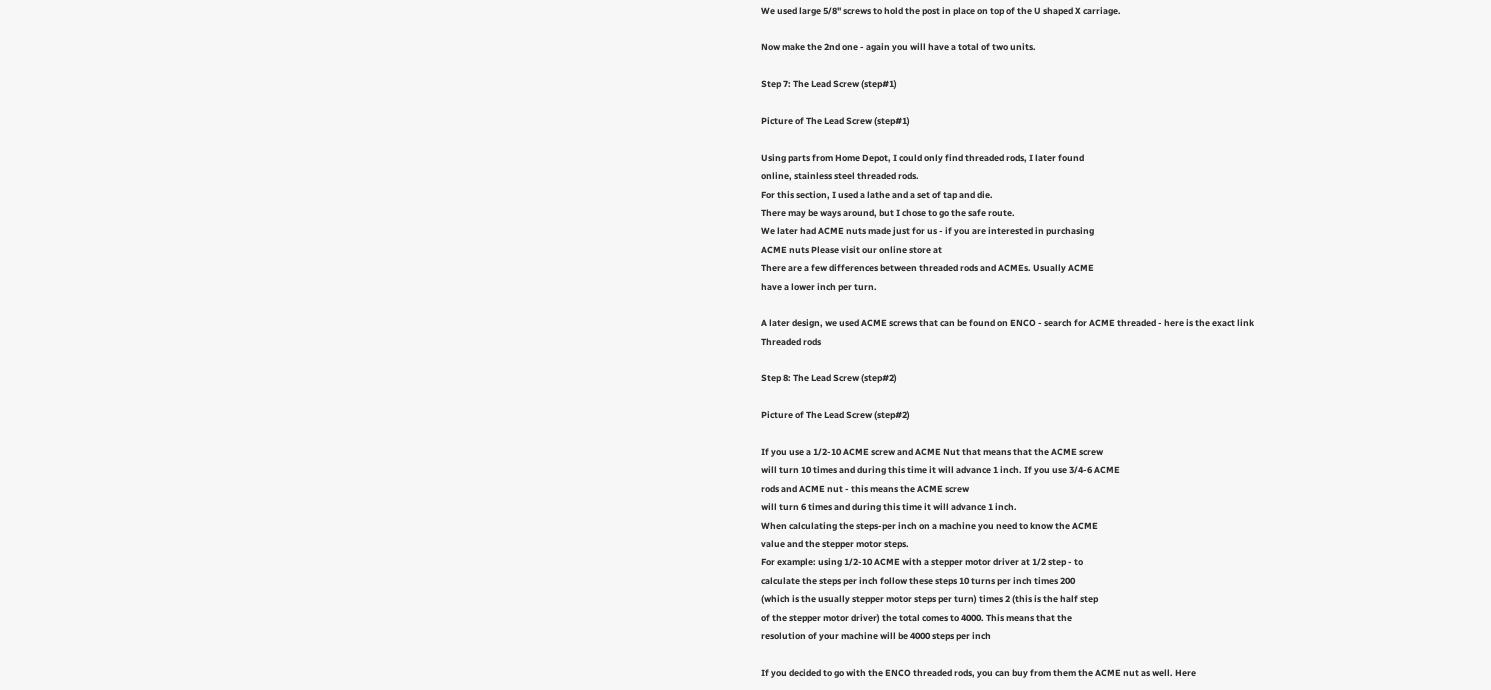We used large 5/8" screws to hold the post in place on top of the U shaped X carriage.

Now make the 2nd one - again you will have a total of two units.

Step 7: The Lead Screw (step#1)

Picture of The Lead Screw (step#1)

Using parts from Home Depot, I could only find threaded rods, I later found
online, stainless steel threaded rods.
For this section, I used a lathe and a set of tap and die.
There may be ways around, but I chose to go the safe route.
We later had ACME nuts made just for us - if you are interested in purchasing
ACME nuts Please visit our online store at
There are a few differences between threaded rods and ACMEs. Usually ACME
have a lower inch per turn.

A later design, we used ACME screws that can be found on ENCO - search for ACME threaded - here is the exact link
Threaded rods

Step 8: The Lead Screw (step#2)

Picture of The Lead Screw (step#2)

If you use a 1/2-10 ACME screw and ACME Nut that means that the ACME screw
will turn 10 times and during this time it will advance 1 inch. If you use 3/4-6 ACME
rods and ACME nut - this means the ACME screw
will turn 6 times and during this time it will advance 1 inch.
When calculating the steps-per inch on a machine you need to know the ACME
value and the stepper motor steps.
For example: using 1/2-10 ACME with a stepper motor driver at 1/2 step - to
calculate the steps per inch follow these steps 10 turns per inch times 200
(which is the usually stepper motor steps per turn) times 2 (this is the half step
of the stepper motor driver) the total comes to 4000. This means that the
resolution of your machine will be 4000 steps per inch

If you decided to go with the ENCO threaded rods, you can buy from them the ACME nut as well. Here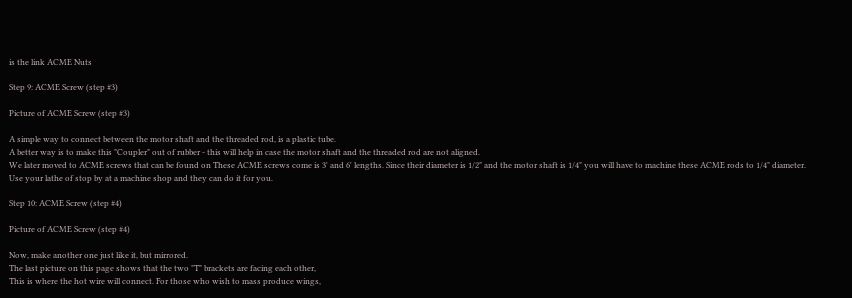is the link ACME Nuts

Step 9: ACME Screw (step #3)

Picture of ACME Screw (step #3)

A simple way to connect between the motor shaft and the threaded rod, is a plastic tube.
A better way is to make this "Coupler" out of rubber - this will help in case the motor shaft and the threaded rod are not aligned.
We later moved to ACME screws that can be found on These ACME screws come is 3' and 6' lengths. Since their diameter is 1/2" and the motor shaft is 1/4" you will have to machine these ACME rods to 1/4" diameter. Use your lathe of stop by at a machine shop and they can do it for you.

Step 10: ACME Screw (step #4)

Picture of ACME Screw (step #4)

Now, make another one just like it, but mirrored.
The last picture on this page shows that the two "T" brackets are facing each other,
This is where the hot wire will connect. For those who wish to mass produce wings,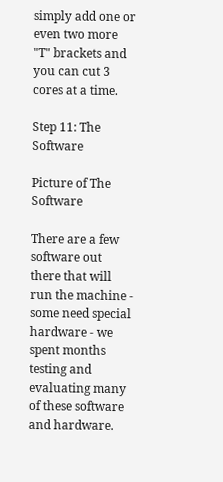simply add one or even two more "T" brackets and you can cut 3 cores at a time.

Step 11: The Software

Picture of The Software

There are a few software out there that will run the machine - some need special hardware - we spent months testing and evaluating many of these software and hardware.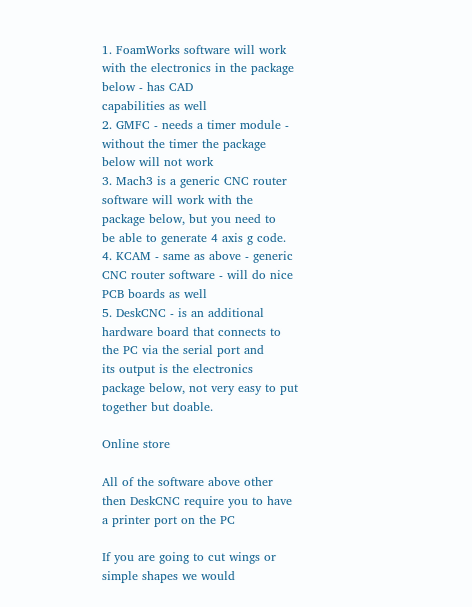1. FoamWorks software will work with the electronics in the package below - has CAD
capabilities as well
2. GMFC - needs a timer module - without the timer the package below will not work
3. Mach3 is a generic CNC router software will work with the package below, but you need to
be able to generate 4 axis g code.
4. KCAM - same as above - generic CNC router software - will do nice PCB boards as well
5. DeskCNC - is an additional hardware board that connects to the PC via the serial port and
its output is the electronics
package below, not very easy to put together but doable.

Online store

All of the software above other then DeskCNC require you to have a printer port on the PC

If you are going to cut wings or simple shapes we would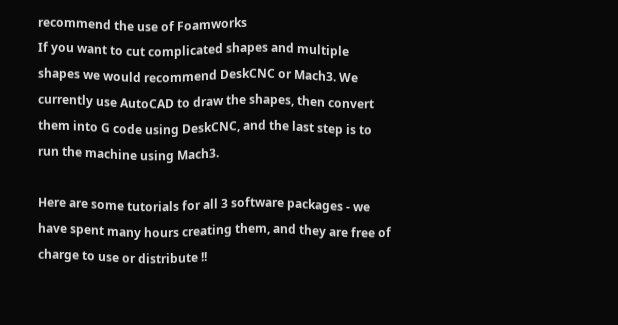recommend the use of Foamworks
If you want to cut complicated shapes and multiple shapes we would recommend DeskCNC or Mach3. We currently use AutoCAD to draw the shapes, then convert them into G code using DeskCNC, and the last step is to run the machine using Mach3.

Here are some tutorials for all 3 software packages - we have spent many hours creating them, and they are free of charge to use or distribute !!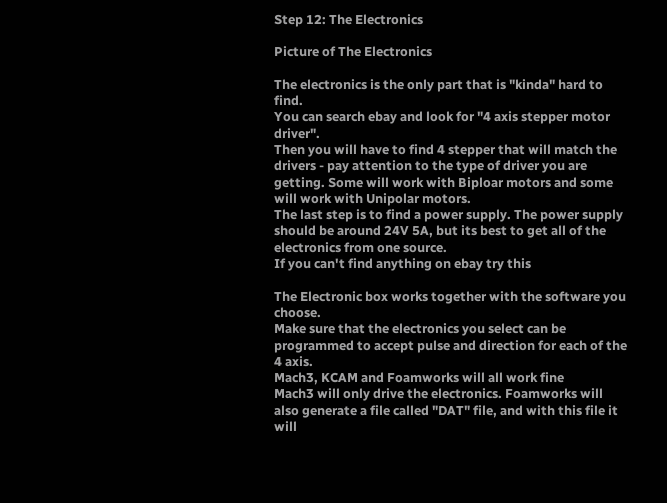Step 12: The Electronics

Picture of The Electronics

The electronics is the only part that is "kinda" hard to find.
You can search ebay and look for "4 axis stepper motor driver".
Then you will have to find 4 stepper that will match the drivers - pay attention to the type of driver you are getting. Some will work with Biploar motors and some will work with Unipolar motors.
The last step is to find a power supply. The power supply should be around 24V 5A, but its best to get all of the electronics from one source.
If you can't find anything on ebay try this

The Electronic box works together with the software you choose.
Make sure that the electronics you select can be programmed to accept pulse and direction for each of the 4 axis.
Mach3, KCAM and Foamworks will all work fine
Mach3 will only drive the electronics. Foamworks will also generate a file called "DAT" file, and with this file it will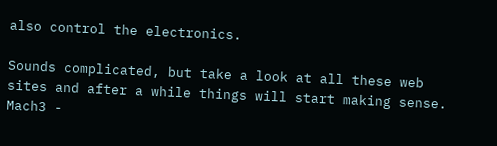also control the electronics.

Sounds complicated, but take a look at all these web sites and after a while things will start making sense.
Mach3 -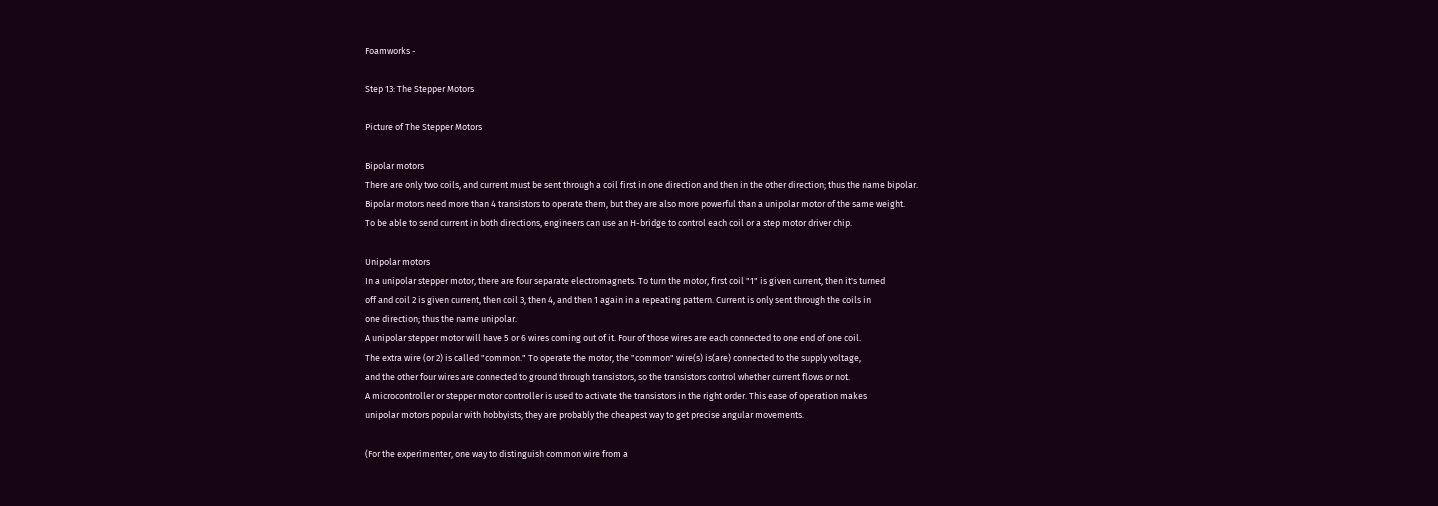Foamworks -

Step 13: The Stepper Motors

Picture of The Stepper Motors

Bipolar motors
There are only two coils, and current must be sent through a coil first in one direction and then in the other direction; thus the name bipolar.
Bipolar motors need more than 4 transistors to operate them, but they are also more powerful than a unipolar motor of the same weight.
To be able to send current in both directions, engineers can use an H-bridge to control each coil or a step motor driver chip.

Unipolar motors
In a unipolar stepper motor, there are four separate electromagnets. To turn the motor, first coil "1" is given current, then it's turned
off and coil 2 is given current, then coil 3, then 4, and then 1 again in a repeating pattern. Current is only sent through the coils in
one direction; thus the name unipolar.
A unipolar stepper motor will have 5 or 6 wires coming out of it. Four of those wires are each connected to one end of one coil.
The extra wire (or 2) is called "common." To operate the motor, the "common" wire(s) is(are) connected to the supply voltage,
and the other four wires are connected to ground through transistors, so the transistors control whether current flows or not.
A microcontroller or stepper motor controller is used to activate the transistors in the right order. This ease of operation makes
unipolar motors popular with hobbyists; they are probably the cheapest way to get precise angular movements.

(For the experimenter, one way to distinguish common wire from a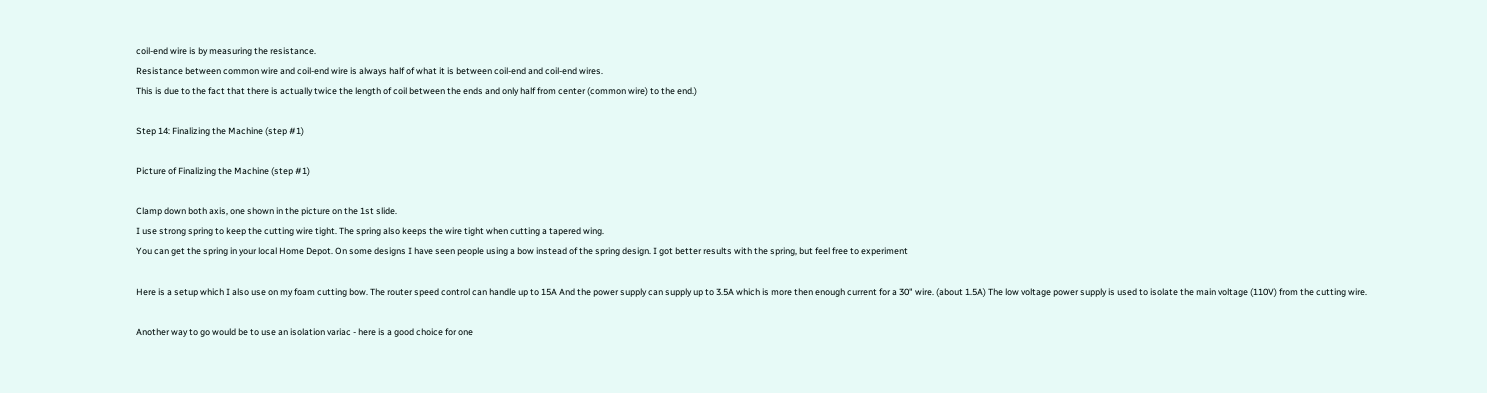coil-end wire is by measuring the resistance.
Resistance between common wire and coil-end wire is always half of what it is between coil-end and coil-end wires.
This is due to the fact that there is actually twice the length of coil between the ends and only half from center (common wire) to the end.)

Step 14: Finalizing the Machine (step #1)

Picture of Finalizing the Machine (step #1)

Clamp down both axis, one shown in the picture on the 1st slide.
I use strong spring to keep the cutting wire tight. The spring also keeps the wire tight when cutting a tapered wing.
You can get the spring in your local Home Depot. On some designs I have seen people using a bow instead of the spring design. I got better results with the spring, but feel free to experiment

Here is a setup which I also use on my foam cutting bow. The router speed control can handle up to 15A And the power supply can supply up to 3.5A which is more then enough current for a 30" wire. (about 1.5A) The low voltage power supply is used to isolate the main voltage (110V) from the cutting wire.

Another way to go would be to use an isolation variac - here is a good choice for one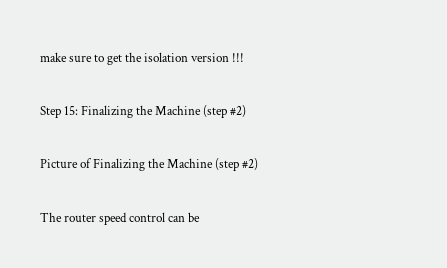make sure to get the isolation version !!!

Step 15: Finalizing the Machine (step #2)

Picture of Finalizing the Machine (step #2)

The router speed control can be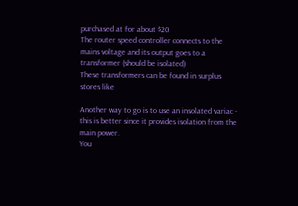purchased at for about $20
The router speed controller connects to the mains voltage and its output goes to a transformer (should be isolated)
These transformers can be found in surplus stores like

Another way to go is to use an insolated variac - this is better since it provides isolation from the main power.
You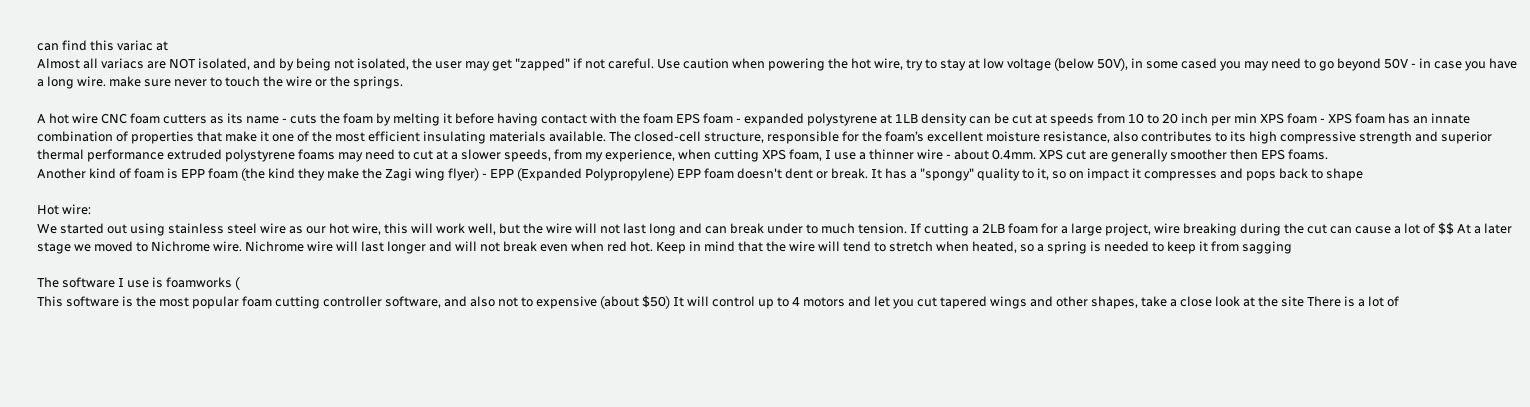can find this variac at
Almost all variacs are NOT isolated, and by being not isolated, the user may get "zapped" if not careful. Use caution when powering the hot wire, try to stay at low voltage (below 50V), in some cased you may need to go beyond 50V - in case you have a long wire. make sure never to touch the wire or the springs.

A hot wire CNC foam cutters as its name - cuts the foam by melting it before having contact with the foam EPS foam - expanded polystyrene at 1LB density can be cut at speeds from 10 to 20 inch per min XPS foam - XPS foam has an innate combination of properties that make it one of the most efficient insulating materials available. The closed-cell structure, responsible for the foam’s excellent moisture resistance, also contributes to its high compressive strength and superior thermal performance extruded polystyrene foams may need to cut at a slower speeds, from my experience, when cutting XPS foam, I use a thinner wire - about 0.4mm. XPS cut are generally smoother then EPS foams.
Another kind of foam is EPP foam (the kind they make the Zagi wing flyer) - EPP (Expanded Polypropylene) EPP foam doesn't dent or break. It has a "spongy" quality to it, so on impact it compresses and pops back to shape

Hot wire:
We started out using stainless steel wire as our hot wire, this will work well, but the wire will not last long and can break under to much tension. If cutting a 2LB foam for a large project, wire breaking during the cut can cause a lot of $$ At a later stage we moved to Nichrome wire. Nichrome wire will last longer and will not break even when red hot. Keep in mind that the wire will tend to stretch when heated, so a spring is needed to keep it from sagging

The software I use is foamworks (
This software is the most popular foam cutting controller software, and also not to expensive (about $50) It will control up to 4 motors and let you cut tapered wings and other shapes, take a close look at the site There is a lot of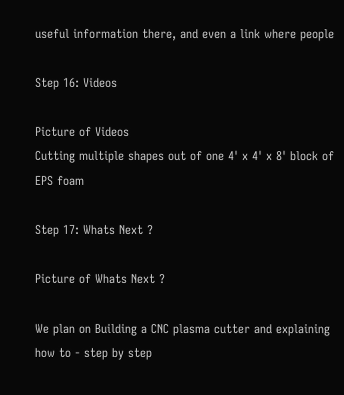useful information there, and even a link where people

Step 16: Videos

Picture of Videos
Cutting multiple shapes out of one 4' x 4' x 8' block of EPS foam

Step 17: Whats Next ?

Picture of Whats Next ?

We plan on Building a CNC plasma cutter and explaining how to - step by step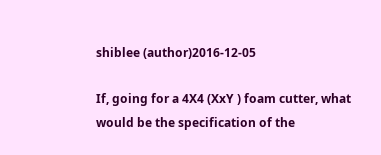shiblee (author)2016-12-05

If, going for a 4X4 (XxY ) foam cutter, what would be the specification of the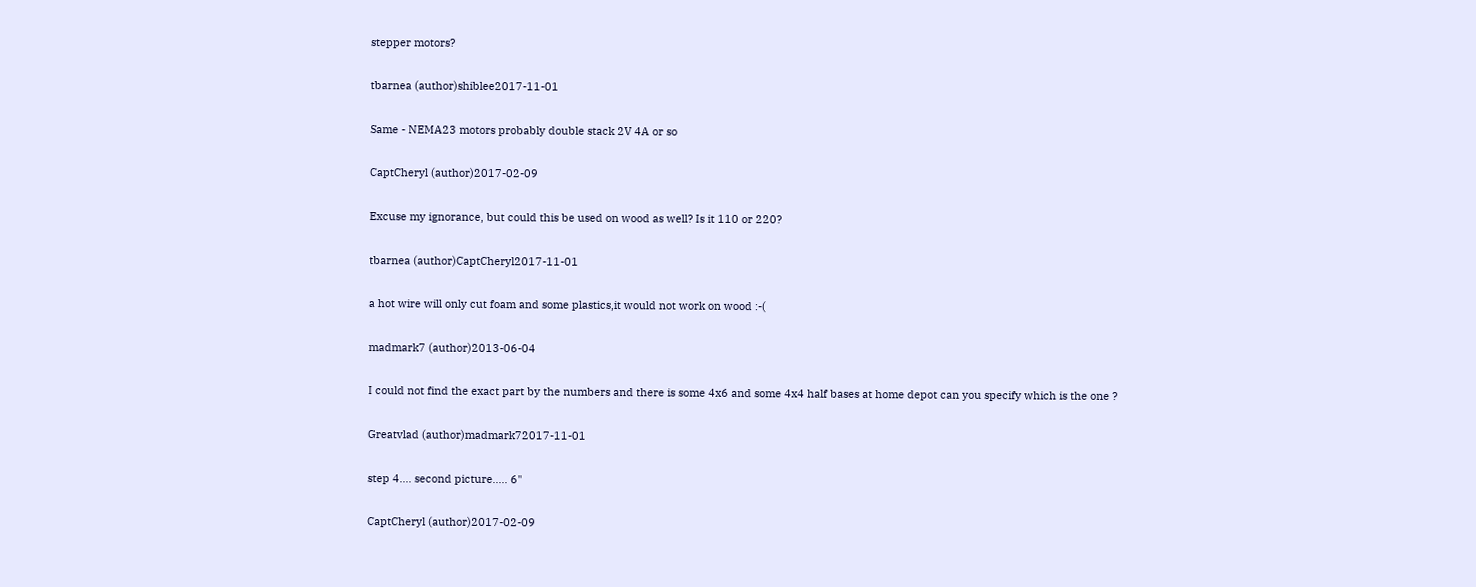stepper motors?

tbarnea (author)shiblee2017-11-01

Same - NEMA23 motors probably double stack 2V 4A or so

CaptCheryl (author)2017-02-09

Excuse my ignorance, but could this be used on wood as well? Is it 110 or 220?

tbarnea (author)CaptCheryl2017-11-01

a hot wire will only cut foam and some plastics,it would not work on wood :-(

madmark7 (author)2013-06-04

I could not find the exact part by the numbers and there is some 4x6 and some 4x4 half bases at home depot can you specify which is the one ?

Greatvlad (author)madmark72017-11-01

step 4.... second picture..... 6"

CaptCheryl (author)2017-02-09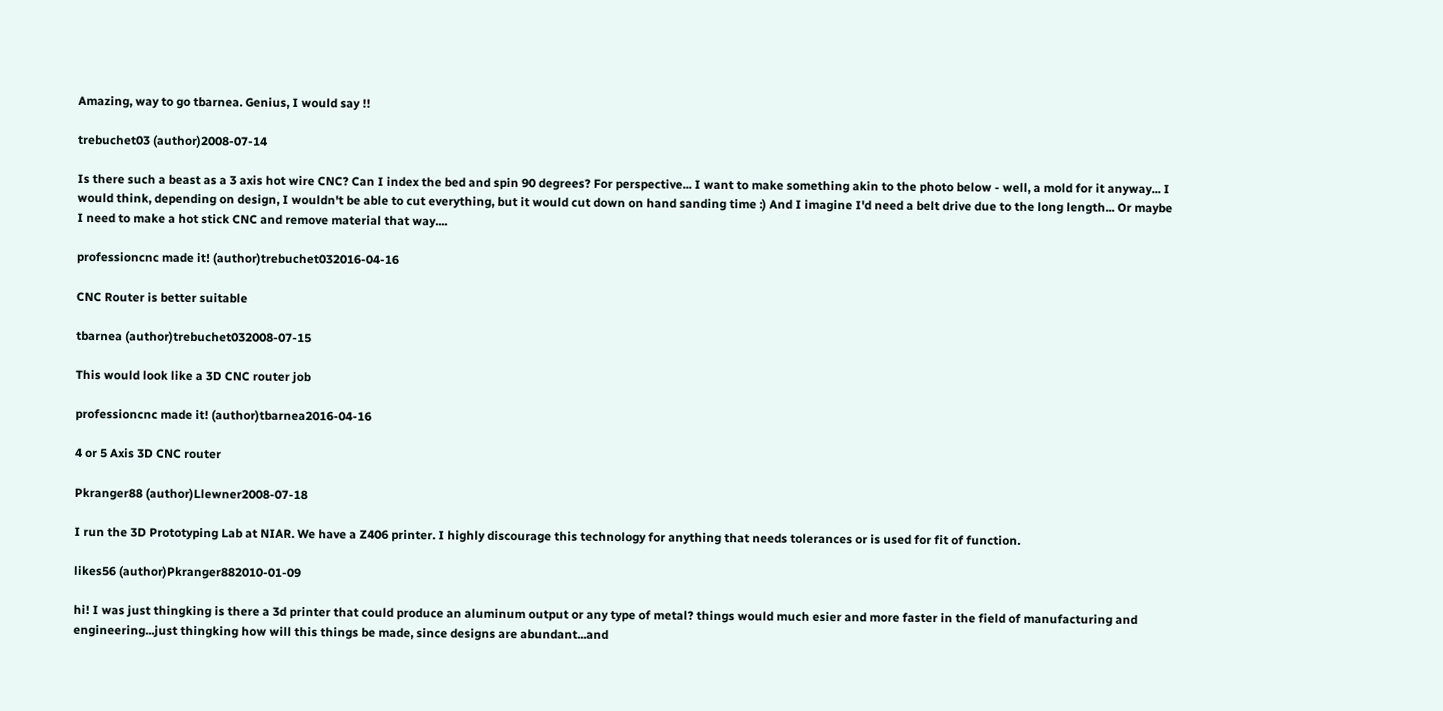Amazing, way to go tbarnea. Genius, I would say !!

trebuchet03 (author)2008-07-14

Is there such a beast as a 3 axis hot wire CNC? Can I index the bed and spin 90 degrees? For perspective... I want to make something akin to the photo below - well, a mold for it anyway... I would think, depending on design, I wouldn't be able to cut everything, but it would cut down on hand sanding time :) And I imagine I'd need a belt drive due to the long length... Or maybe I need to make a hot stick CNC and remove material that way....

professioncnc made it! (author)trebuchet032016-04-16

CNC Router is better suitable

tbarnea (author)trebuchet032008-07-15

This would look like a 3D CNC router job

professioncnc made it! (author)tbarnea2016-04-16

4 or 5 Axis 3D CNC router

Pkranger88 (author)Llewner2008-07-18

I run the 3D Prototyping Lab at NIAR. We have a Z406 printer. I highly discourage this technology for anything that needs tolerances or is used for fit of function.

likes56 (author)Pkranger882010-01-09

hi! I was just thingking is there a 3d printer that could produce an aluminum output or any type of metal? things would much esier and more faster in the field of manufacturing and engineering...just thingking how will this things be made, since designs are abundant...and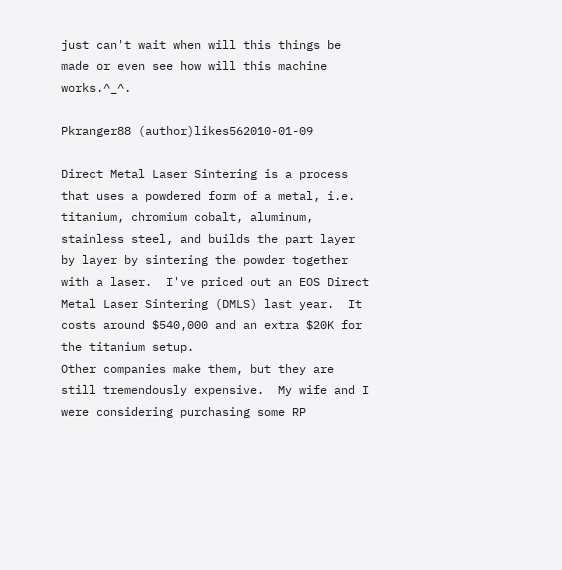just can't wait when will this things be made or even see how will this machine works.^_^.

Pkranger88 (author)likes562010-01-09

Direct Metal Laser Sintering is a process that uses a powdered form of a metal, i.e. titanium, chromium cobalt, aluminum, stainless steel, and builds the part layer by layer by sintering the powder together with a laser.  I've priced out an EOS Direct Metal Laser Sintering (DMLS) last year.  It costs around $540,000 and an extra $20K for the titanium setup.
Other companies make them, but they are still tremendously expensive.  My wife and I were considering purchasing some RP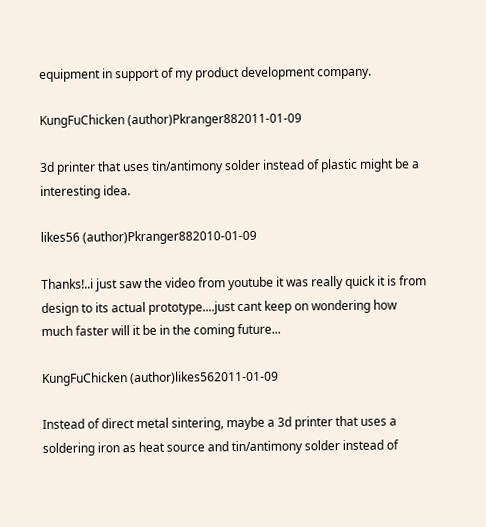equipment in support of my product development company.

KungFuChicken (author)Pkranger882011-01-09

3d printer that uses tin/antimony solder instead of plastic might be a interesting idea.

likes56 (author)Pkranger882010-01-09

Thanks!..i just saw the video from youtube it was really quick it is from design to its actual prototype....just cant keep on wondering how much faster will it be in the coming future...

KungFuChicken (author)likes562011-01-09

Instead of direct metal sintering, maybe a 3d printer that uses a soldering iron as heat source and tin/antimony solder instead of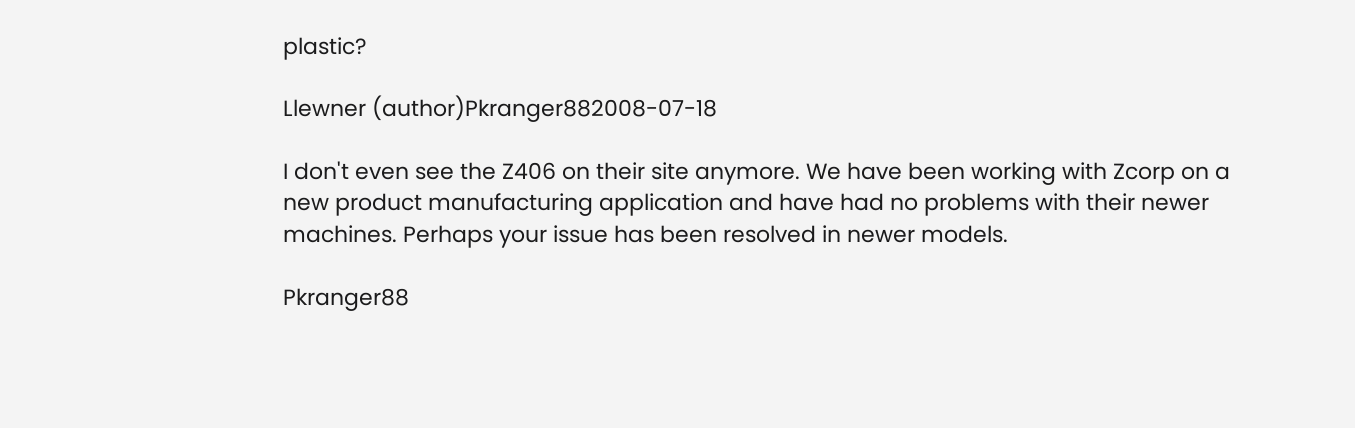plastic?

Llewner (author)Pkranger882008-07-18

I don't even see the Z406 on their site anymore. We have been working with Zcorp on a new product manufacturing application and have had no problems with their newer machines. Perhaps your issue has been resolved in newer models.

Pkranger88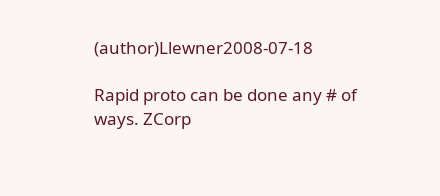(author)Llewner2008-07-18

Rapid proto can be done any # of ways. ZCorp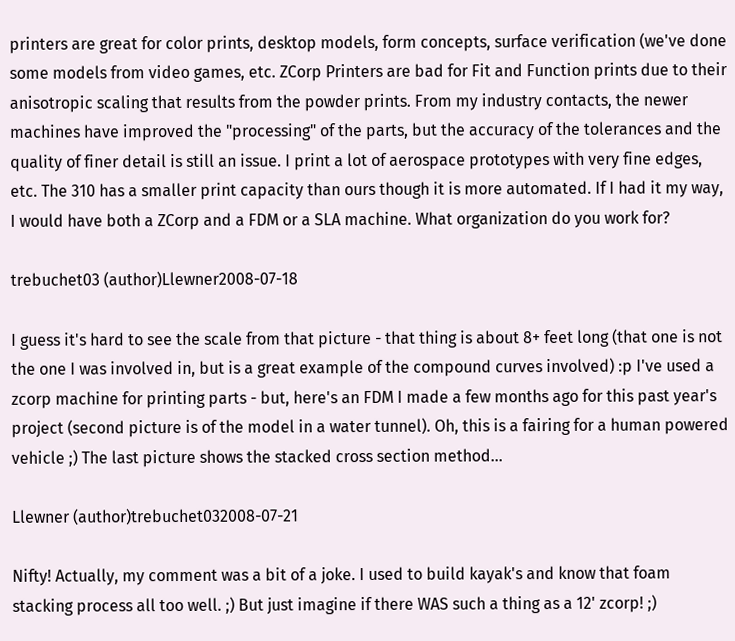printers are great for color prints, desktop models, form concepts, surface verification (we've done some models from video games, etc. ZCorp Printers are bad for Fit and Function prints due to their anisotropic scaling that results from the powder prints. From my industry contacts, the newer machines have improved the "processing" of the parts, but the accuracy of the tolerances and the quality of finer detail is still an issue. I print a lot of aerospace prototypes with very fine edges, etc. The 310 has a smaller print capacity than ours though it is more automated. If I had it my way, I would have both a ZCorp and a FDM or a SLA machine. What organization do you work for?

trebuchet03 (author)Llewner2008-07-18

I guess it's hard to see the scale from that picture - that thing is about 8+ feet long (that one is not the one I was involved in, but is a great example of the compound curves involved) :p I've used a zcorp machine for printing parts - but, here's an FDM I made a few months ago for this past year's project (second picture is of the model in a water tunnel). Oh, this is a fairing for a human powered vehicle ;) The last picture shows the stacked cross section method...

Llewner (author)trebuchet032008-07-21

Nifty! Actually, my comment was a bit of a joke. I used to build kayak's and know that foam stacking process all too well. ;) But just imagine if there WAS such a thing as a 12' zcorp! ;)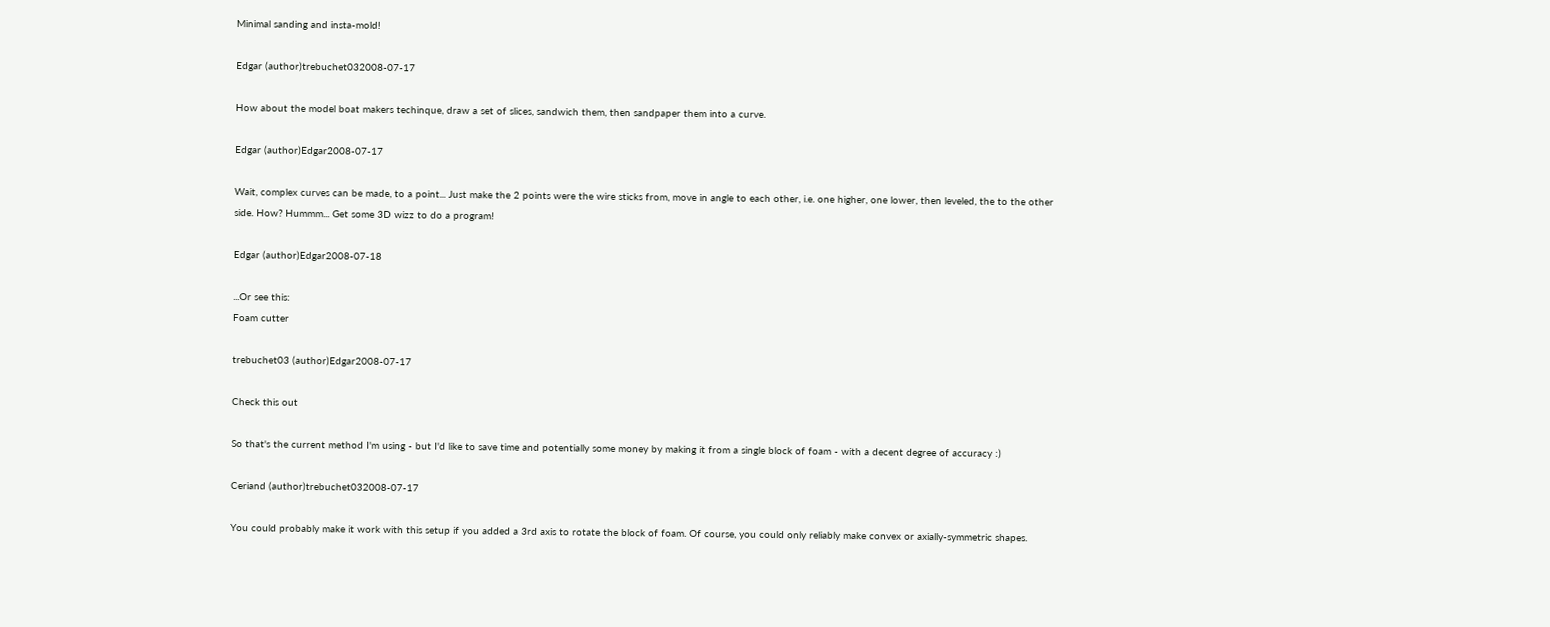Minimal sanding and insta-mold!

Edgar (author)trebuchet032008-07-17

How about the model boat makers techinque, draw a set of slices, sandwich them, then sandpaper them into a curve.

Edgar (author)Edgar2008-07-17

Wait, complex curves can be made, to a point... Just make the 2 points were the wire sticks from, move in angle to each other, i.e. one higher, one lower, then leveled, the to the other side. How? Hummm... Get some 3D wizz to do a program!

Edgar (author)Edgar2008-07-18

...Or see this:
Foam cutter

trebuchet03 (author)Edgar2008-07-17

Check this out

So that's the current method I'm using - but I'd like to save time and potentially some money by making it from a single block of foam - with a decent degree of accuracy :)

Ceriand (author)trebuchet032008-07-17

You could probably make it work with this setup if you added a 3rd axis to rotate the block of foam. Of course, you could only reliably make convex or axially-symmetric shapes.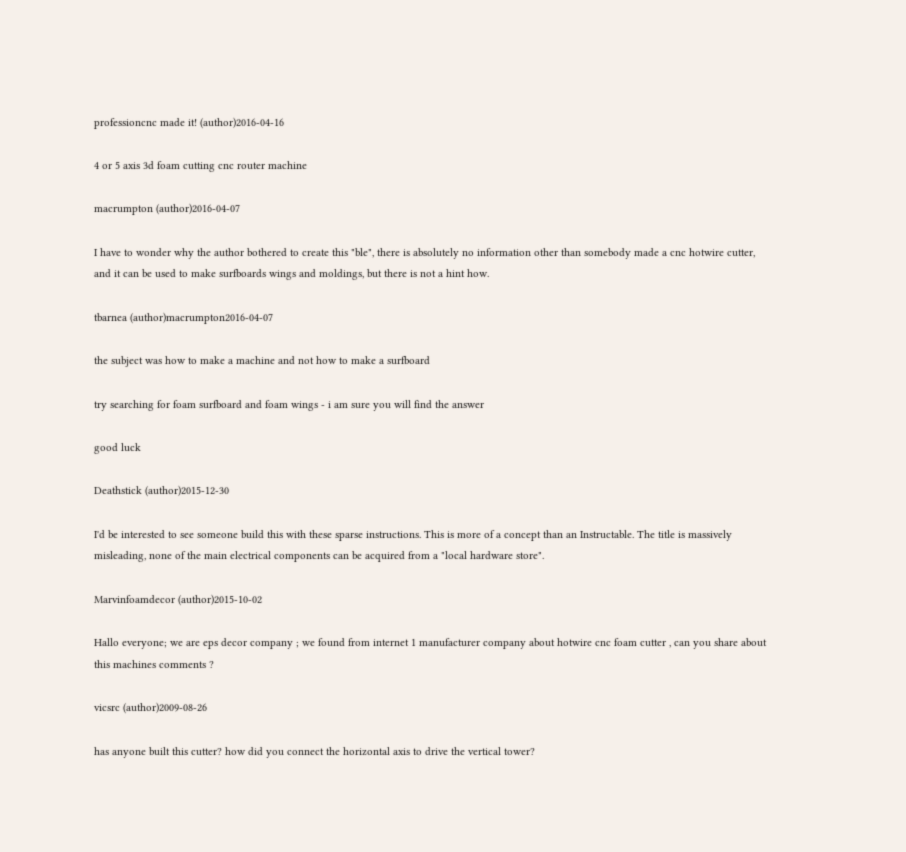professioncnc made it! (author)2016-04-16

4 or 5 axis 3d foam cutting cnc router machine

macrumpton (author)2016-04-07

I have to wonder why the author bothered to create this "ble", there is absolutely no information other than somebody made a cnc hotwire cutter, and it can be used to make surfboards wings and moldings, but there is not a hint how.

tbarnea (author)macrumpton2016-04-07

the subject was how to make a machine and not how to make a surfboard

try searching for foam surfboard and foam wings - i am sure you will find the answer

good luck

Deathstick (author)2015-12-30

I'd be interested to see someone build this with these sparse instructions. This is more of a concept than an Instructable. The title is massively misleading, none of the main electrical components can be acquired from a "local hardware store".

Marvinfoamdecor (author)2015-10-02

Hallo everyone; we are eps decor company ; we found from internet 1 manufacturer company about hotwire cnc foam cutter , can you share about this machines comments ?

vicsrc (author)2009-08-26

has anyone built this cutter? how did you connect the horizontal axis to drive the vertical tower?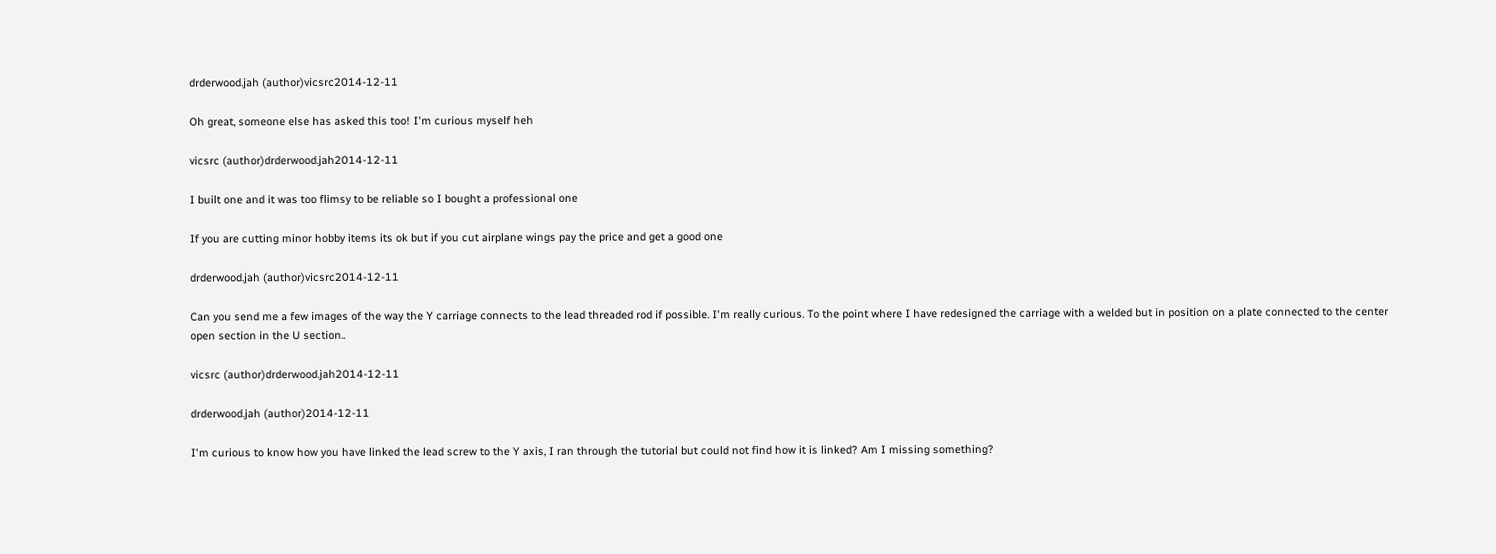drderwood.jah (author)vicsrc2014-12-11

Oh great, someone else has asked this too! I'm curious myself heh

vicsrc (author)drderwood.jah2014-12-11

I built one and it was too flimsy to be reliable so I bought a professional one

If you are cutting minor hobby items its ok but if you cut airplane wings pay the price and get a good one

drderwood.jah (author)vicsrc2014-12-11

Can you send me a few images of the way the Y carriage connects to the lead threaded rod if possible. I'm really curious. To the point where I have redesigned the carriage with a welded but in position on a plate connected to the center open section in the U section..

vicsrc (author)drderwood.jah2014-12-11

drderwood.jah (author)2014-12-11

I'm curious to know how you have linked the lead screw to the Y axis, I ran through the tutorial but could not find how it is linked? Am I missing something?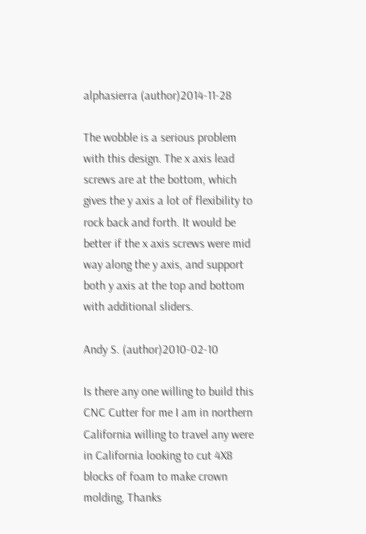alphasierra (author)2014-11-28

The wobble is a serious problem with this design. The x axis lead screws are at the bottom, which gives the y axis a lot of flexibility to rock back and forth. It would be better if the x axis screws were mid way along the y axis, and support both y axis at the top and bottom with additional sliders.

Andy S. (author)2010-02-10

Is there any one willing to build this CNC Cutter for me I am in northern California willing to travel any were in California looking to cut 4X8 blocks of foam to make crown molding, Thanks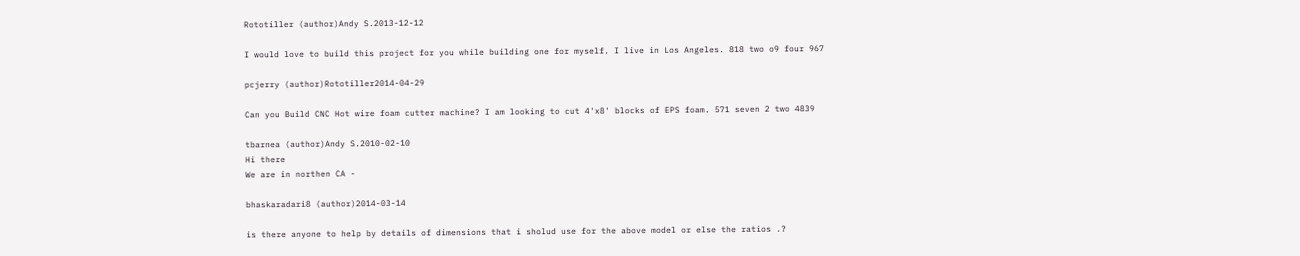Rototiller (author)Andy S.2013-12-12

I would love to build this project for you while building one for myself. I live in Los Angeles. 818 two o9 four 967

pcjerry (author)Rototiller2014-04-29

Can you Build CNC Hot wire foam cutter machine? I am looking to cut 4'x8' blocks of EPS foam. 571 seven 2 two 4839

tbarnea (author)Andy S.2010-02-10
Hi there
We are in northen CA -

bhaskaradari8 (author)2014-03-14

is there anyone to help by details of dimensions that i sholud use for the above model or else the ratios .?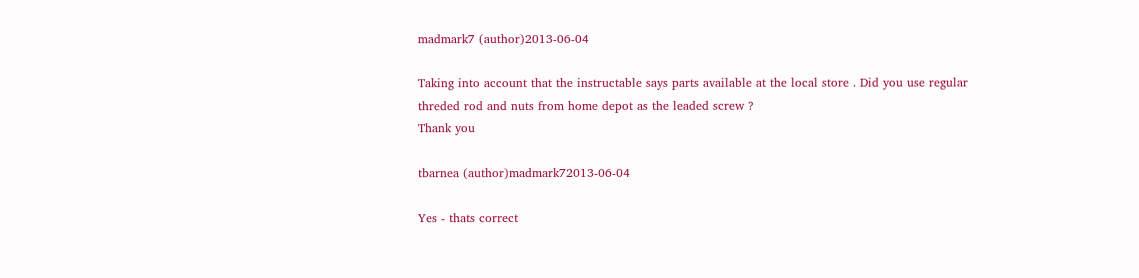madmark7 (author)2013-06-04

Taking into account that the instructable says parts available at the local store . Did you use regular threded rod and nuts from home depot as the leaded screw ?
Thank you

tbarnea (author)madmark72013-06-04

Yes - thats correct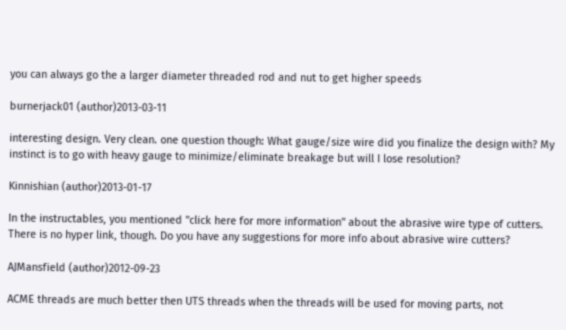you can always go the a larger diameter threaded rod and nut to get higher speeds

burnerjack01 (author)2013-03-11

interesting design. Very clean. one question though: What gauge/size wire did you finalize the design with? My instinct is to go with heavy gauge to minimize/eliminate breakage but will I lose resolution?

Kinnishian (author)2013-01-17

In the instructables, you mentioned "click here for more information" about the abrasive wire type of cutters. There is no hyper link, though. Do you have any suggestions for more info about abrasive wire cutters?

AJMansfield (author)2012-09-23

ACME threads are much better then UTS threads when the threads will be used for moving parts, not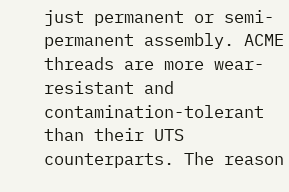just permanent or semi-permanent assembly. ACME threads are more wear-resistant and contamination-tolerant than their UTS counterparts. The reason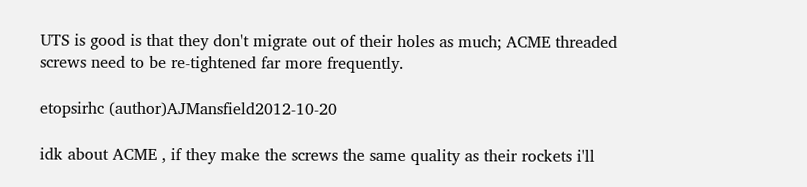UTS is good is that they don't migrate out of their holes as much; ACME threaded screws need to be re-tightened far more frequently.

etopsirhc (author)AJMansfield2012-10-20

idk about ACME , if they make the screws the same quality as their rockets i'll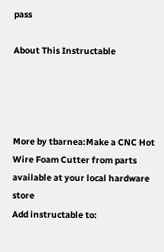pass

About This Instructable




More by tbarnea:Make a CNC Hot Wire Foam Cutter from parts available at your local hardware store
Add instructable to: